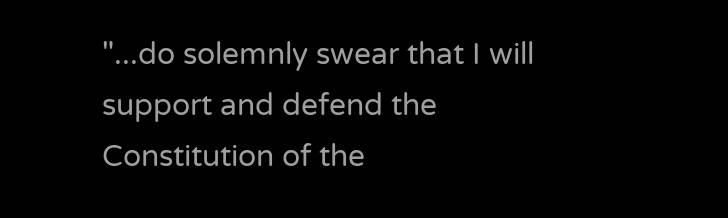"...do solemnly swear that I will support and defend the Constitution of the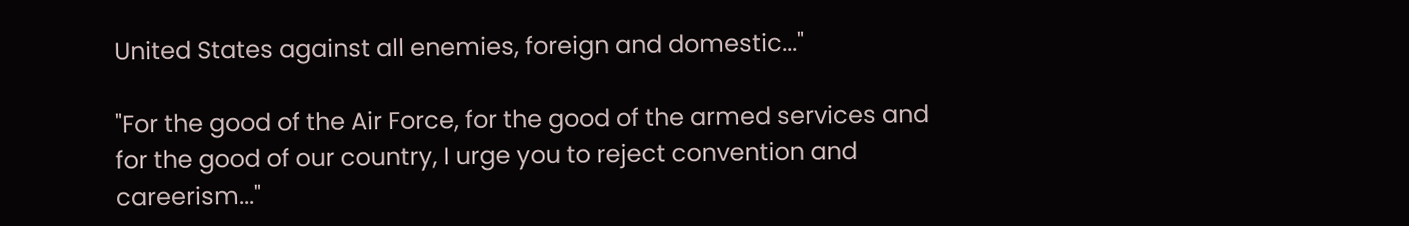United States against all enemies, foreign and domestic..."

"For the good of the Air Force, for the good of the armed services and for the good of our country, I urge you to reject convention and careerism..."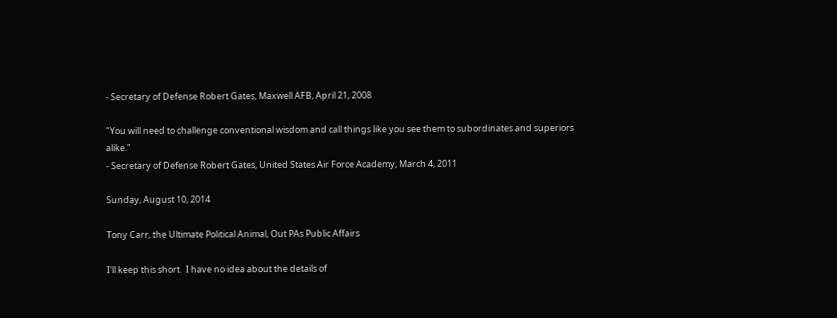- Secretary of Defense Robert Gates, Maxwell AFB, April 21, 2008

"You will need to challenge conventional wisdom and call things like you see them to subordinates and superiors alike."
- Secretary of Defense Robert Gates, United States Air Force Academy, March 4, 2011

Sunday, August 10, 2014

Tony Carr, the Ultimate Political Animal, Out PAs Public Affairs

I'll keep this short.  I have no idea about the details of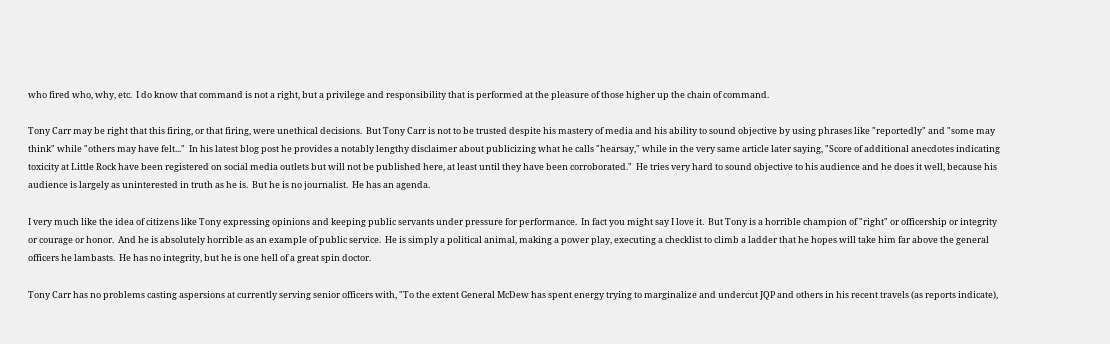who fired who, why, etc.  I do know that command is not a right, but a privilege and responsibility that is performed at the pleasure of those higher up the chain of command.

Tony Carr may be right that this firing, or that firing, were unethical decisions.  But Tony Carr is not to be trusted despite his mastery of media and his ability to sound objective by using phrases like "reportedly" and "some may think" while "others may have felt..."  In his latest blog post he provides a notably lengthy disclaimer about publicizing what he calls "hearsay," while in the very same article later saying, "Score of additional anecdotes indicating toxicity at Little Rock have been registered on social media outlets but will not be published here, at least until they have been corroborated."  He tries very hard to sound objective to his audience and he does it well, because his audience is largely as uninterested in truth as he is.  But he is no journalist.  He has an agenda.

I very much like the idea of citizens like Tony expressing opinions and keeping public servants under pressure for performance.  In fact you might say I love it.  But Tony is a horrible champion of "right" or officership or integrity or courage or honor.  And he is absolutely horrible as an example of public service.  He is simply a political animal, making a power play, executing a checklist to climb a ladder that he hopes will take him far above the general officers he lambasts.  He has no integrity, but he is one hell of a great spin doctor.

Tony Carr has no problems casting aspersions at currently serving senior officers with, "To the extent General McDew has spent energy trying to marginalize and undercut JQP and others in his recent travels (as reports indicate),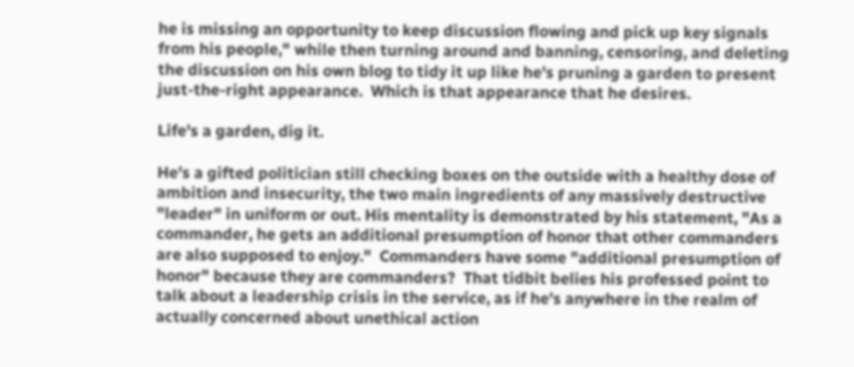he is missing an opportunity to keep discussion flowing and pick up key signals from his people," while then turning around and banning, censoring, and deleting the discussion on his own blog to tidy it up like he's pruning a garden to present just-the-right appearance.  Which is that appearance that he desires.

Life's a garden, dig it.

He's a gifted politician still checking boxes on the outside with a healthy dose of ambition and insecurity, the two main ingredients of any massively destructive "leader" in uniform or out. His mentality is demonstrated by his statement, "As a commander, he gets an additional presumption of honor that other commanders are also supposed to enjoy."  Commanders have some "additional presumption of honor" because they are commanders?  That tidbit belies his professed point to talk about a leadership crisis in the service, as if he's anywhere in the realm of actually concerned about unethical action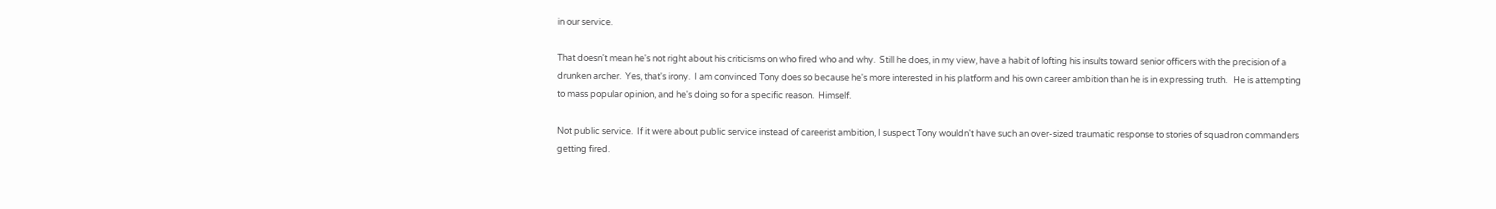in our service.

That doesn't mean he's not right about his criticisms on who fired who and why.  Still he does, in my view, have a habit of lofting his insults toward senior officers with the precision of a drunken archer.  Yes, that's irony.  I am convinced Tony does so because he's more interested in his platform and his own career ambition than he is in expressing truth.   He is attempting to mass popular opinion, and he's doing so for a specific reason.  Himself.

Not public service.  If it were about public service instead of careerist ambition, I suspect Tony wouldn't have such an over-sized traumatic response to stories of squadron commanders getting fired.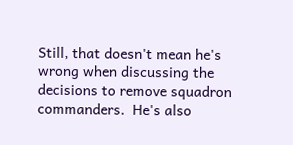Still, that doesn't mean he's wrong when discussing the decisions to remove squadron commanders.  He's also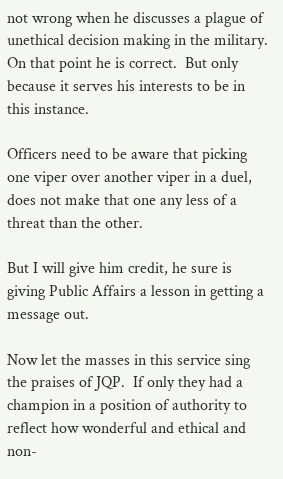not wrong when he discusses a plague of unethical decision making in the military.  On that point he is correct.  But only because it serves his interests to be in this instance.

Officers need to be aware that picking one viper over another viper in a duel, does not make that one any less of a threat than the other.

But I will give him credit, he sure is giving Public Affairs a lesson in getting a message out.

Now let the masses in this service sing the praises of JQP.  If only they had a champion in a position of authority to reflect how wonderful and ethical and non-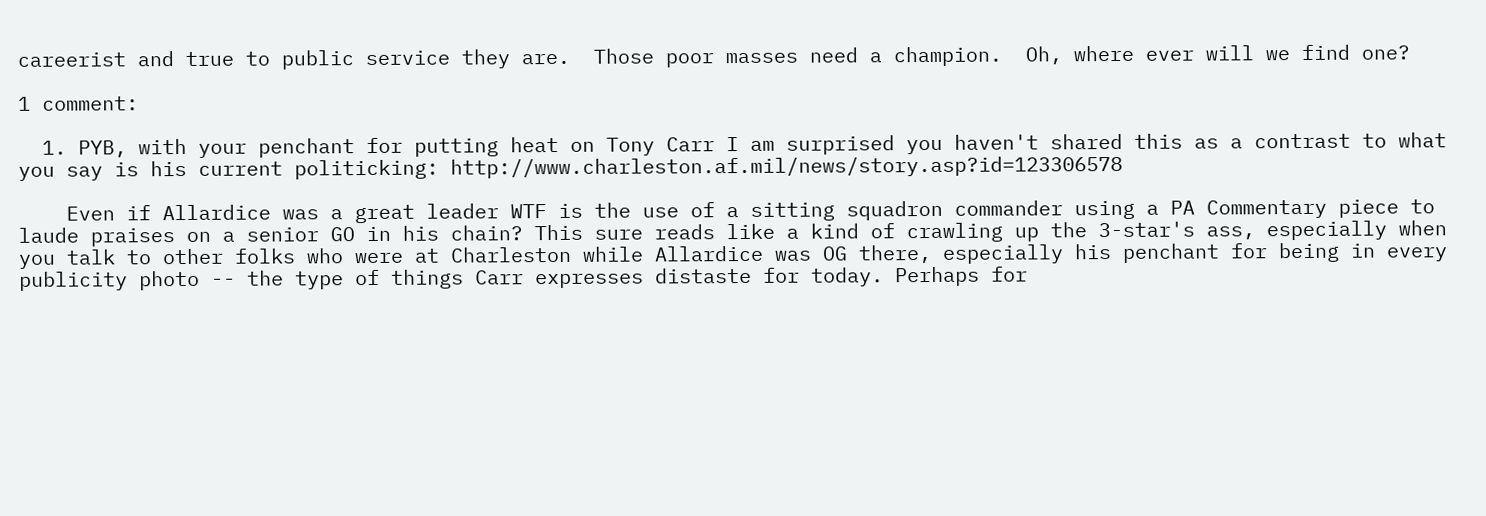careerist and true to public service they are.  Those poor masses need a champion.  Oh, where ever will we find one?

1 comment:

  1. PYB, with your penchant for putting heat on Tony Carr I am surprised you haven't shared this as a contrast to what you say is his current politicking: http://www.charleston.af.mil/news/story.asp?id=123306578

    Even if Allardice was a great leader WTF is the use of a sitting squadron commander using a PA Commentary piece to laude praises on a senior GO in his chain? This sure reads like a kind of crawling up the 3-star's ass, especially when you talk to other folks who were at Charleston while Allardice was OG there, especially his penchant for being in every publicity photo -- the type of things Carr expresses distaste for today. Perhaps for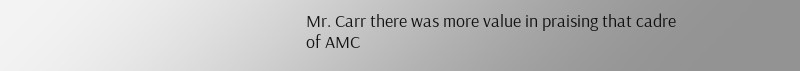Mr. Carr there was more value in praising that cadre of AMC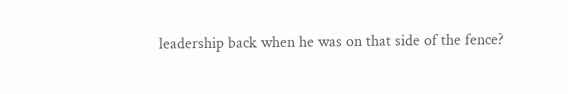leadership back when he was on that side of the fence?